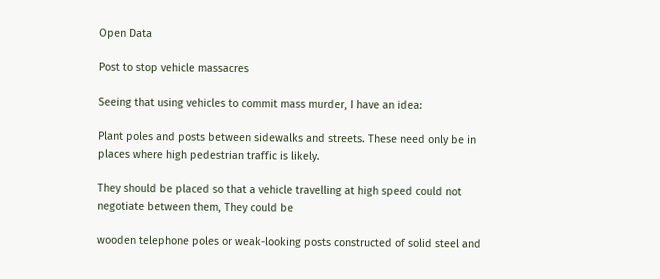Open Data

Post to stop vehicle massacres

Seeing that using vehicles to commit mass murder, I have an idea:

Plant poles and posts between sidewalks and streets. These need only be in places where high pedestrian traffic is likely.

They should be placed so that a vehicle travelling at high speed could not negotiate between them, They could be

wooden telephone poles or weak-looking posts constructed of solid steel and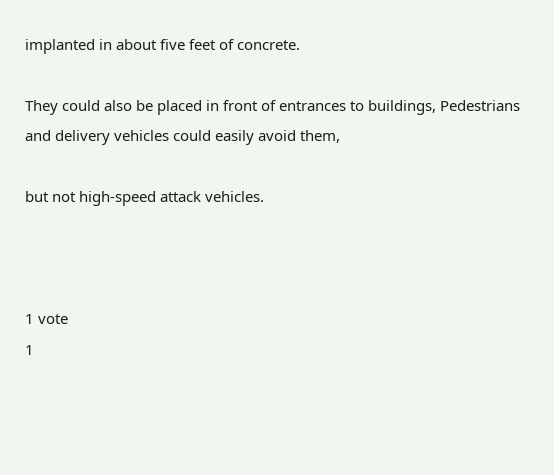implanted in about five feet of concrete.

They could also be placed in front of entrances to buildings, Pedestrians and delivery vehicles could easily avoid them,

but not high-speed attack vehicles.



1 vote
1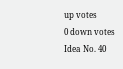up votes
0 down votes
Idea No. 40